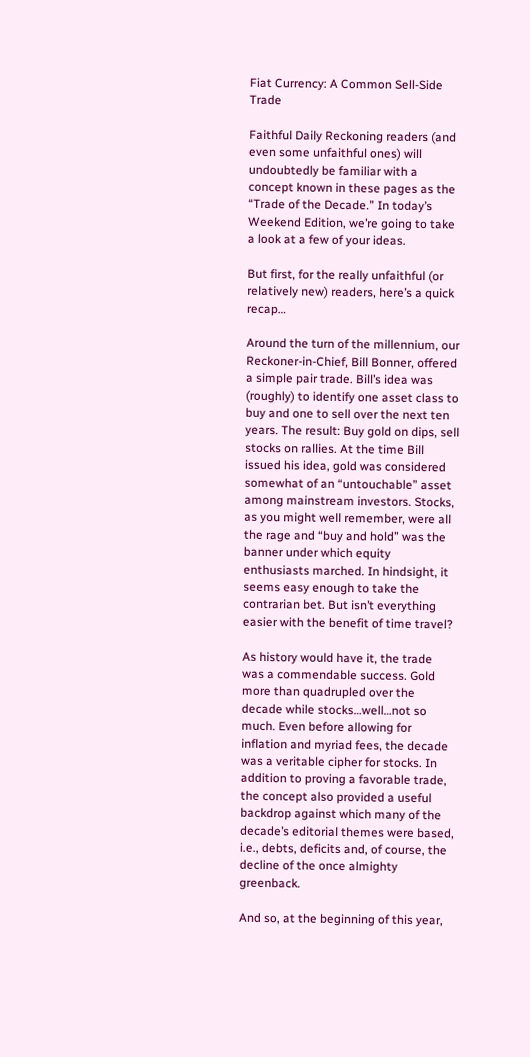Fiat Currency: A Common Sell-Side Trade

Faithful Daily Reckoning readers (and even some unfaithful ones) will undoubtedly be familiar with a concept known in these pages as the “Trade of the Decade.” In today’s Weekend Edition, we’re going to take a look at a few of your ideas.

But first, for the really unfaithful (or relatively new) readers, here’s a quick recap…

Around the turn of the millennium, our Reckoner-in-Chief, Bill Bonner, offered a simple pair trade. Bill’s idea was (roughly) to identify one asset class to buy and one to sell over the next ten years. The result: Buy gold on dips, sell stocks on rallies. At the time Bill issued his idea, gold was considered somewhat of an “untouchable” asset among mainstream investors. Stocks, as you might well remember, were all the rage and “buy and hold” was the banner under which equity enthusiasts marched. In hindsight, it seems easy enough to take the contrarian bet. But isn’t everything easier with the benefit of time travel?

As history would have it, the trade was a commendable success. Gold more than quadrupled over the decade while stocks…well…not so much. Even before allowing for inflation and myriad fees, the decade was a veritable cipher for stocks. In addition to proving a favorable trade, the concept also provided a useful backdrop against which many of the decade’s editorial themes were based, i.e., debts, deficits and, of course, the decline of the once almighty greenback.

And so, at the beginning of this year,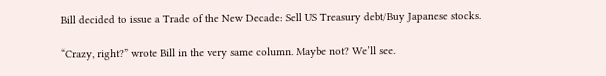Bill decided to issue a Trade of the New Decade: Sell US Treasury debt/Buy Japanese stocks.

“Crazy, right?” wrote Bill in the very same column. Maybe not? We’ll see.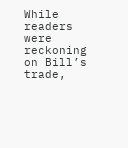While readers were reckoning on Bill’s trade,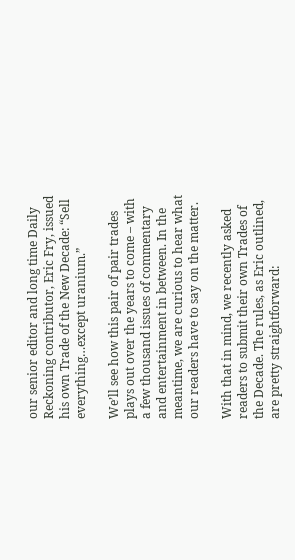our senior editor and long time Daily Reckoning contributor, Eric Fry, issued his own Trade of the New Decade: “Sell everything…except uranium.”

We’ll see how this pair of pair trades plays out over the years to come – with a few thousand issues of commentary and entertainment in between. In the meantime, we are curious to hear what our readers have to say on the matter.

With that in mind, we recently asked readers to submit their own Trades of the Decade. The rules, as Eric outlined, are pretty straightforward: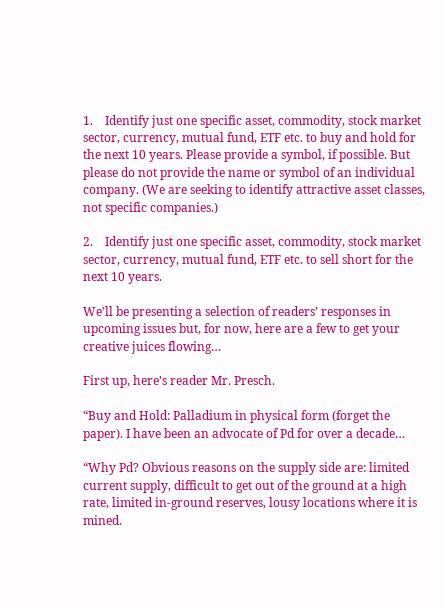1.    Identify just one specific asset, commodity, stock market sector, currency, mutual fund, ETF etc. to buy and hold for the next 10 years. Please provide a symbol, if possible. But please do not provide the name or symbol of an individual company. (We are seeking to identify attractive asset classes, not specific companies.)

2.    Identify just one specific asset, commodity, stock market sector, currency, mutual fund, ETF etc. to sell short for the next 10 years.

We’ll be presenting a selection of readers’ responses in upcoming issues but, for now, here are a few to get your creative juices flowing…

First up, here’s reader Mr. Presch.

“Buy and Hold: Palladium in physical form (forget the paper). I have been an advocate of Pd for over a decade…

“Why Pd? Obvious reasons on the supply side are: limited current supply, difficult to get out of the ground at a high rate, limited in-ground reserves, lousy locations where it is mined.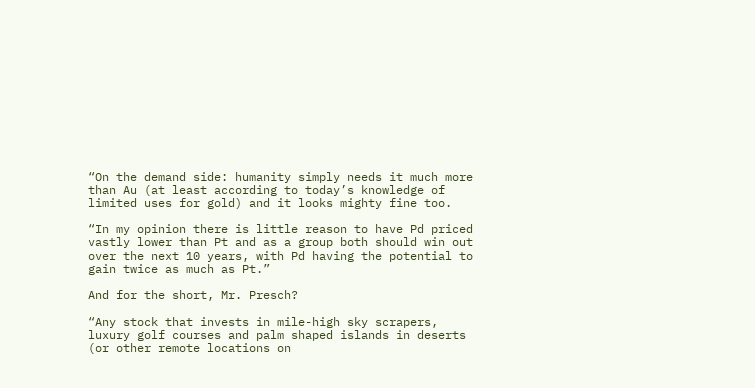“On the demand side: humanity simply needs it much more than Au (at least according to today’s knowledge of limited uses for gold) and it looks mighty fine too.

“In my opinion there is little reason to have Pd priced vastly lower than Pt and as a group both should win out over the next 10 years, with Pd having the potential to gain twice as much as Pt.”

And for the short, Mr. Presch?

“Any stock that invests in mile-high sky scrapers, luxury golf courses and palm shaped islands in deserts (or other remote locations on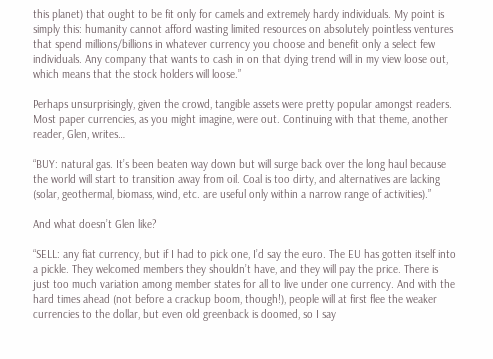this planet) that ought to be fit only for camels and extremely hardy individuals. My point is simply this: humanity cannot afford wasting limited resources on absolutely pointless ventures that spend millions/billions in whatever currency you choose and benefit only a select few individuals. Any company that wants to cash in on that dying trend will in my view loose out, which means that the stock holders will loose.”

Perhaps unsurprisingly, given the crowd, tangible assets were pretty popular amongst readers. Most paper currencies, as you might imagine, were out. Continuing with that theme, another reader, Glen, writes…

“BUY: natural gas. It’s been beaten way down but will surge back over the long haul because the world will start to transition away from oil. Coal is too dirty, and alternatives are lacking (solar, geothermal, biomass, wind, etc. are useful only within a narrow range of activities).”

And what doesn’t Glen like?

“SELL: any fiat currency, but if I had to pick one, I’d say the euro. The EU has gotten itself into a pickle. They welcomed members they shouldn’t have, and they will pay the price. There is just too much variation among member states for all to live under one currency. And with the hard times ahead (not before a crackup boom, though!), people will at first flee the weaker currencies to the dollar, but even old greenback is doomed, so I say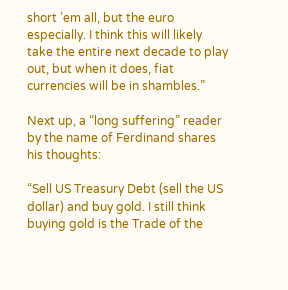short ’em all, but the euro especially. I think this will likely take the entire next decade to play out, but when it does, fiat currencies will be in shambles.”

Next up, a “long suffering” reader by the name of Ferdinand shares his thoughts:

“Sell US Treasury Debt (sell the US dollar) and buy gold. I still think buying gold is the Trade of the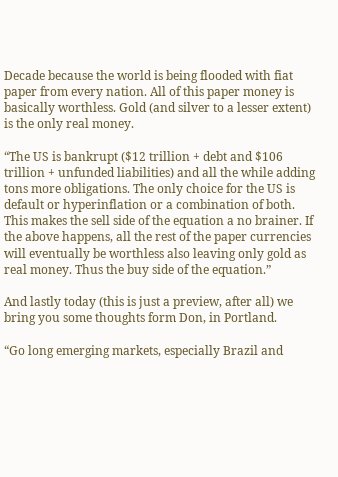Decade because the world is being flooded with fiat paper from every nation. All of this paper money is basically worthless. Gold (and silver to a lesser extent) is the only real money.

“The US is bankrupt ($12 trillion + debt and $106 trillion + unfunded liabilities) and all the while adding tons more obligations. The only choice for the US is default or hyperinflation or a combination of both. This makes the sell side of the equation a no brainer. If the above happens, all the rest of the paper currencies will eventually be worthless also leaving only gold as real money. Thus the buy side of the equation.”

And lastly today (this is just a preview, after all) we bring you some thoughts form Don, in Portland.

“Go long emerging markets, especially Brazil and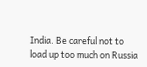India. Be careful not to load up too much on Russia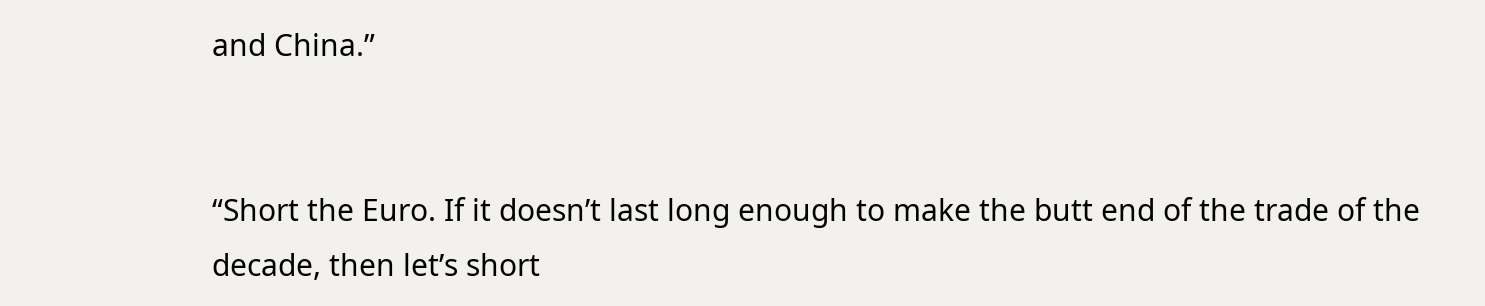and China.”


“Short the Euro. If it doesn’t last long enough to make the butt end of the trade of the decade, then let’s short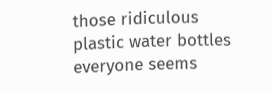those ridiculous plastic water bottles everyone seems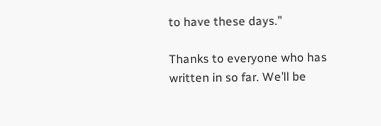to have these days.”

Thanks to everyone who has written in so far. We’ll be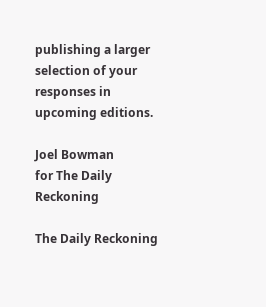publishing a larger selection of your responses in upcoming editions.

Joel Bowman
for The Daily Reckoning

The Daily Reckoning